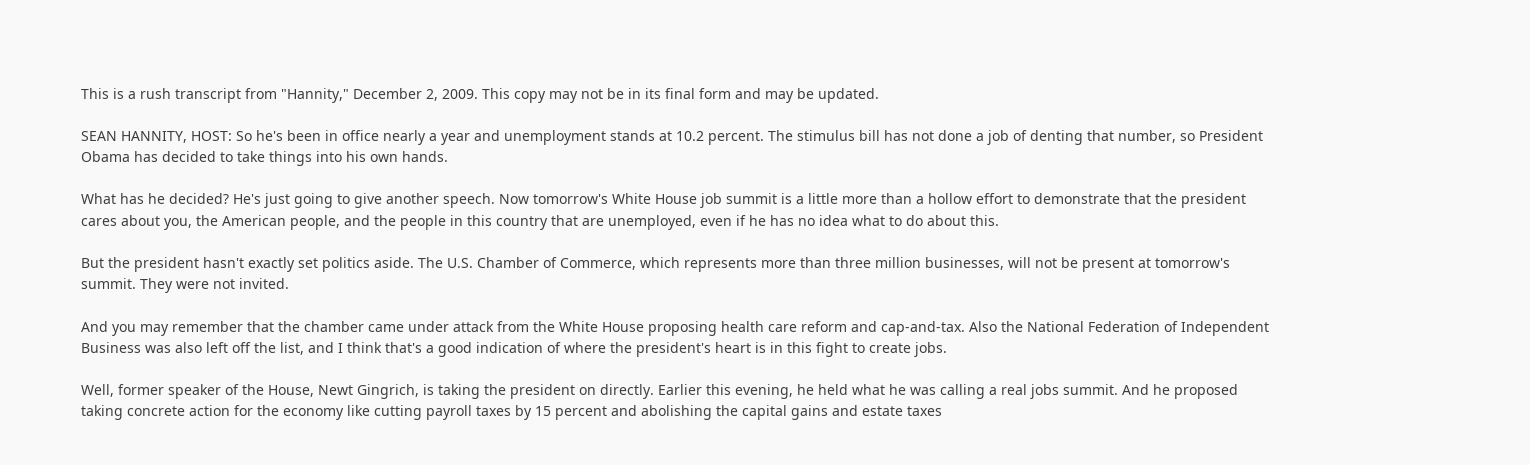This is a rush transcript from "Hannity," December 2, 2009. This copy may not be in its final form and may be updated.

SEAN HANNITY, HOST: So he's been in office nearly a year and unemployment stands at 10.2 percent. The stimulus bill has not done a job of denting that number, so President Obama has decided to take things into his own hands.

What has he decided? He's just going to give another speech. Now tomorrow's White House job summit is a little more than a hollow effort to demonstrate that the president cares about you, the American people, and the people in this country that are unemployed, even if he has no idea what to do about this.

But the president hasn't exactly set politics aside. The U.S. Chamber of Commerce, which represents more than three million businesses, will not be present at tomorrow's summit. They were not invited.

And you may remember that the chamber came under attack from the White House proposing health care reform and cap-and-tax. Also the National Federation of Independent Business was also left off the list, and I think that's a good indication of where the president's heart is in this fight to create jobs.

Well, former speaker of the House, Newt Gingrich, is taking the president on directly. Earlier this evening, he held what he was calling a real jobs summit. And he proposed taking concrete action for the economy like cutting payroll taxes by 15 percent and abolishing the capital gains and estate taxes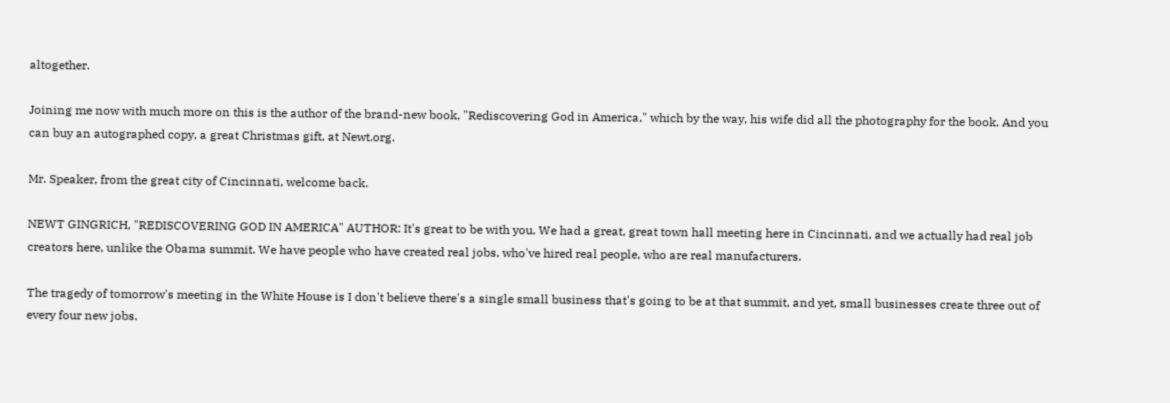altogether.

Joining me now with much more on this is the author of the brand-new book, "Rediscovering God in America," which by the way, his wife did all the photography for the book. And you can buy an autographed copy, a great Christmas gift, at Newt.org.

Mr. Speaker, from the great city of Cincinnati, welcome back.

NEWT GINGRICH, "REDISCOVERING GOD IN AMERICA" AUTHOR: It's great to be with you. We had a great, great town hall meeting here in Cincinnati, and we actually had real job creators here, unlike the Obama summit. We have people who have created real jobs, who've hired real people, who are real manufacturers.

The tragedy of tomorrow's meeting in the White House is I don't believe there's a single small business that's going to be at that summit, and yet, small businesses create three out of every four new jobs.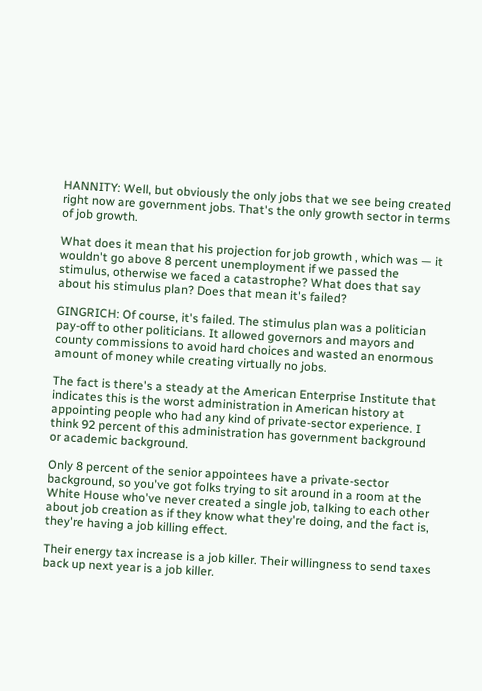HANNITY: Well, but obviously the only jobs that we see being created right now are government jobs. That's the only growth sector in terms of job growth.

What does it mean that his projection for job growth , which was — it wouldn't go above 8 percent unemployment if we passed the stimulus, otherwise we faced a catastrophe? What does that say about his stimulus plan? Does that mean it's failed?

GINGRICH: Of course, it's failed. The stimulus plan was a politician pay-off to other politicians. It allowed governors and mayors and county commissions to avoid hard choices and wasted an enormous amount of money while creating virtually no jobs.

The fact is there's a steady at the American Enterprise Institute that indicates this is the worst administration in American history at appointing people who had any kind of private-sector experience. I think 92 percent of this administration has government background or academic background.

Only 8 percent of the senior appointees have a private-sector background, so you've got folks trying to sit around in a room at the White House who've never created a single job, talking to each other about job creation as if they know what they're doing, and the fact is, they're having a job killing effect.

Their energy tax increase is a job killer. Their willingness to send taxes back up next year is a job killer.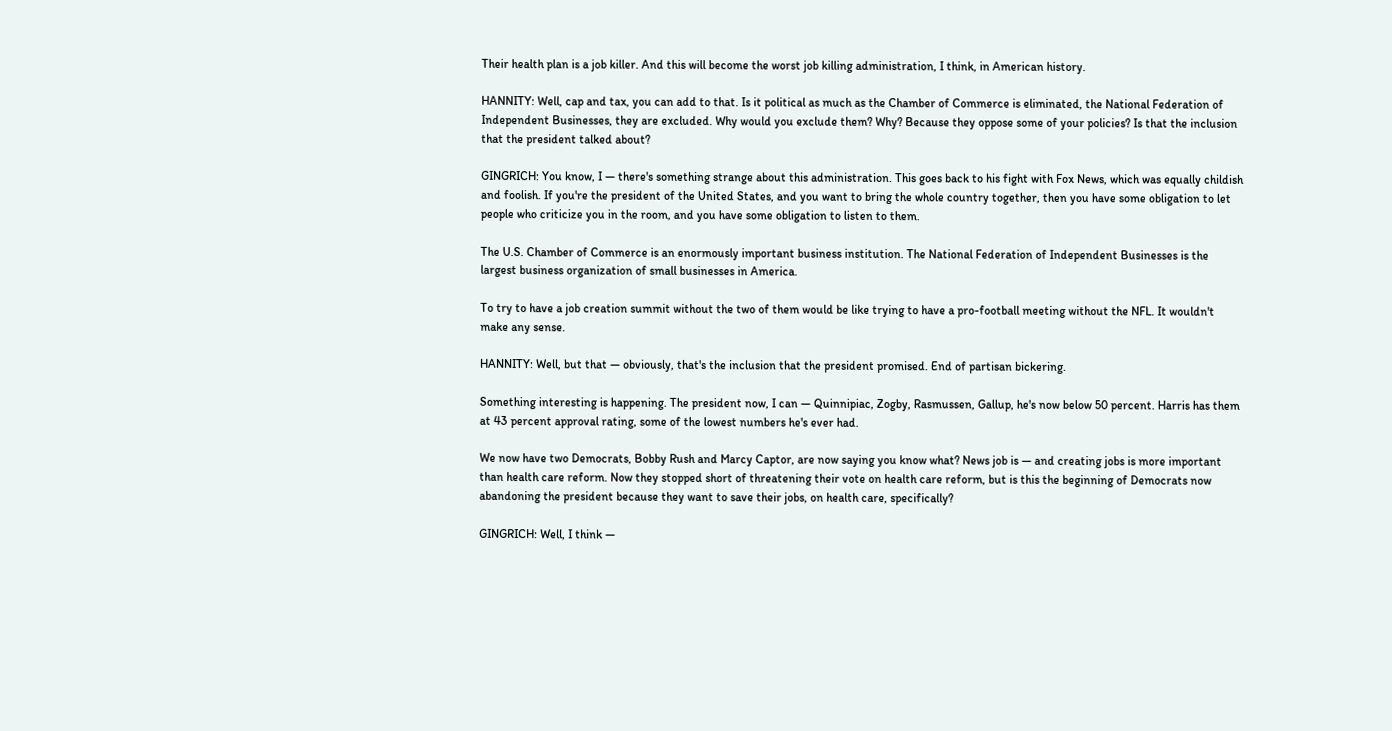Their health plan is a job killer. And this will become the worst job killing administration, I think, in American history.

HANNITY: Well, cap and tax, you can add to that. Is it political as much as the Chamber of Commerce is eliminated, the National Federation of Independent Businesses, they are excluded. Why would you exclude them? Why? Because they oppose some of your policies? Is that the inclusion that the president talked about?

GINGRICH: You know, I — there's something strange about this administration. This goes back to his fight with Fox News, which was equally childish and foolish. If you're the president of the United States, and you want to bring the whole country together, then you have some obligation to let people who criticize you in the room, and you have some obligation to listen to them.

The U.S. Chamber of Commerce is an enormously important business institution. The National Federation of Independent Businesses is the largest business organization of small businesses in America.

To try to have a job creation summit without the two of them would be like trying to have a pro-football meeting without the NFL. It wouldn't make any sense.

HANNITY: Well, but that — obviously, that's the inclusion that the president promised. End of partisan bickering.

Something interesting is happening. The president now, I can — Quinnipiac, Zogby, Rasmussen, Gallup, he's now below 50 percent. Harris has them at 43 percent approval rating, some of the lowest numbers he's ever had.

We now have two Democrats, Bobby Rush and Marcy Captor, are now saying you know what? News job is — and creating jobs is more important than health care reform. Now they stopped short of threatening their vote on health care reform, but is this the beginning of Democrats now abandoning the president because they want to save their jobs, on health care, specifically?

GINGRICH: Well, I think —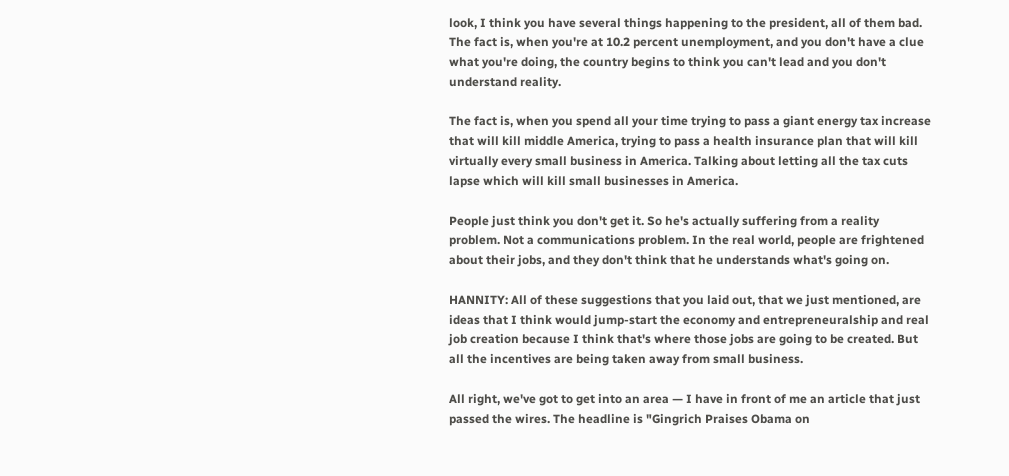look, I think you have several things happening to the president, all of them bad. The fact is, when you're at 10.2 percent unemployment, and you don't have a clue what you're doing, the country begins to think you can't lead and you don't understand reality.

The fact is, when you spend all your time trying to pass a giant energy tax increase that will kill middle America, trying to pass a health insurance plan that will kill virtually every small business in America. Talking about letting all the tax cuts lapse which will kill small businesses in America.

People just think you don't get it. So he's actually suffering from a reality problem. Not a communications problem. In the real world, people are frightened about their jobs, and they don't think that he understands what's going on.

HANNITY: All of these suggestions that you laid out, that we just mentioned, are ideas that I think would jump-start the economy and entrepreneuralship and real job creation because I think that's where those jobs are going to be created. But all the incentives are being taken away from small business.

All right, we've got to get into an area — I have in front of me an article that just passed the wires. The headline is "Gingrich Praises Obama on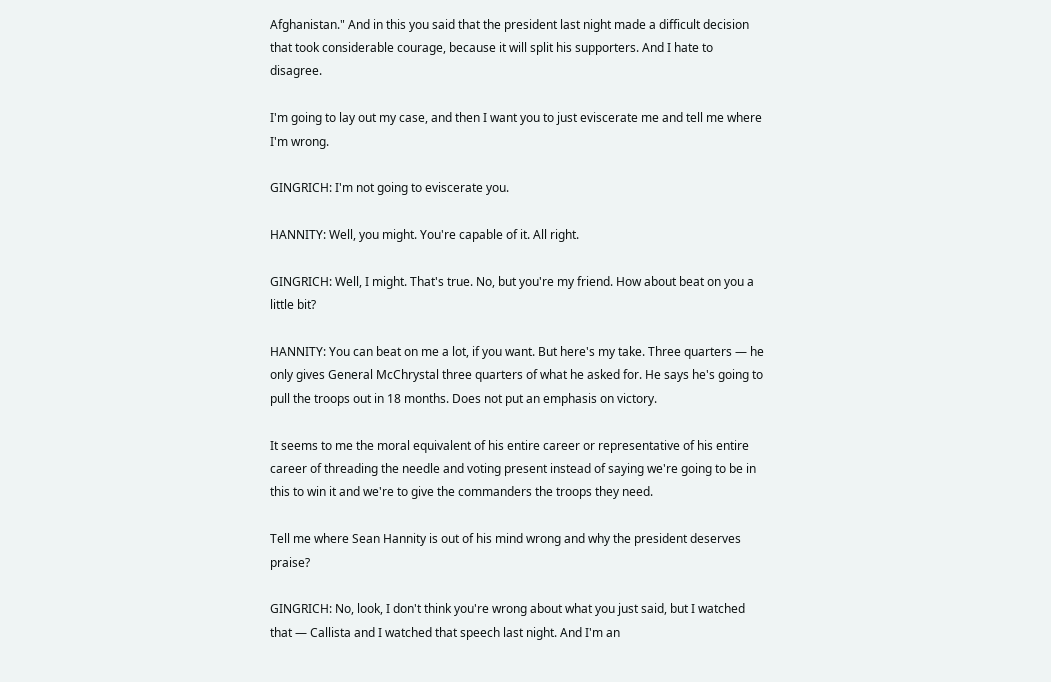Afghanistan." And in this you said that the president last night made a difficult decision that took considerable courage, because it will split his supporters. And I hate to disagree.

I'm going to lay out my case, and then I want you to just eviscerate me and tell me where I'm wrong.

GINGRICH: I'm not going to eviscerate you.

HANNITY: Well, you might. You're capable of it. All right.

GINGRICH: Well, I might. That's true. No, but you're my friend. How about beat on you a little bit?

HANNITY: You can beat on me a lot, if you want. But here's my take. Three quarters — he only gives General McChrystal three quarters of what he asked for. He says he's going to pull the troops out in 18 months. Does not put an emphasis on victory.

It seems to me the moral equivalent of his entire career or representative of his entire career of threading the needle and voting present instead of saying we're going to be in this to win it and we're to give the commanders the troops they need.

Tell me where Sean Hannity is out of his mind wrong and why the president deserves praise?

GINGRICH: No, look, I don't think you're wrong about what you just said, but I watched that — Callista and I watched that speech last night. And I'm an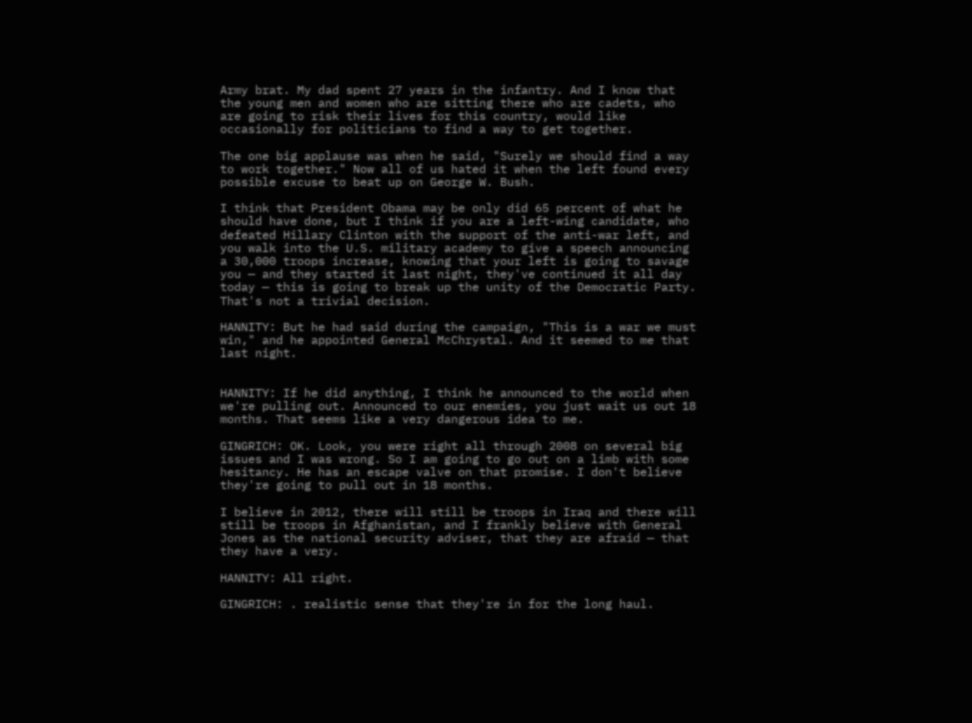Army brat. My dad spent 27 years in the infantry. And I know that the young men and women who are sitting there who are cadets, who are going to risk their lives for this country, would like occasionally for politicians to find a way to get together.

The one big applause was when he said, "Surely we should find a way to work together." Now all of us hated it when the left found every possible excuse to beat up on George W. Bush.

I think that President Obama may be only did 65 percent of what he should have done, but I think if you are a left-wing candidate, who defeated Hillary Clinton with the support of the anti-war left, and you walk into the U.S. military academy to give a speech announcing a 30,000 troops increase, knowing that your left is going to savage you — and they started it last night, they've continued it all day today — this is going to break up the unity of the Democratic Party. That's not a trivial decision.

HANNITY: But he had said during the campaign, "This is a war we must win," and he appointed General McChrystal. And it seemed to me that last night.


HANNITY: If he did anything, I think he announced to the world when we're pulling out. Announced to our enemies, you just wait us out 18 months. That seems like a very dangerous idea to me.

GINGRICH: OK. Look, you were right all through 2008 on several big issues and I was wrong. So I am going to go out on a limb with some hesitancy. He has an escape valve on that promise. I don't believe they're going to pull out in 18 months.

I believe in 2012, there will still be troops in Iraq and there will still be troops in Afghanistan, and I frankly believe with General Jones as the national security adviser, that they are afraid — that they have a very.

HANNITY: All right.

GINGRICH: . realistic sense that they're in for the long haul.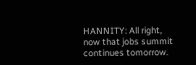HANNITY: All right, now that jobs summit continues tomorrow.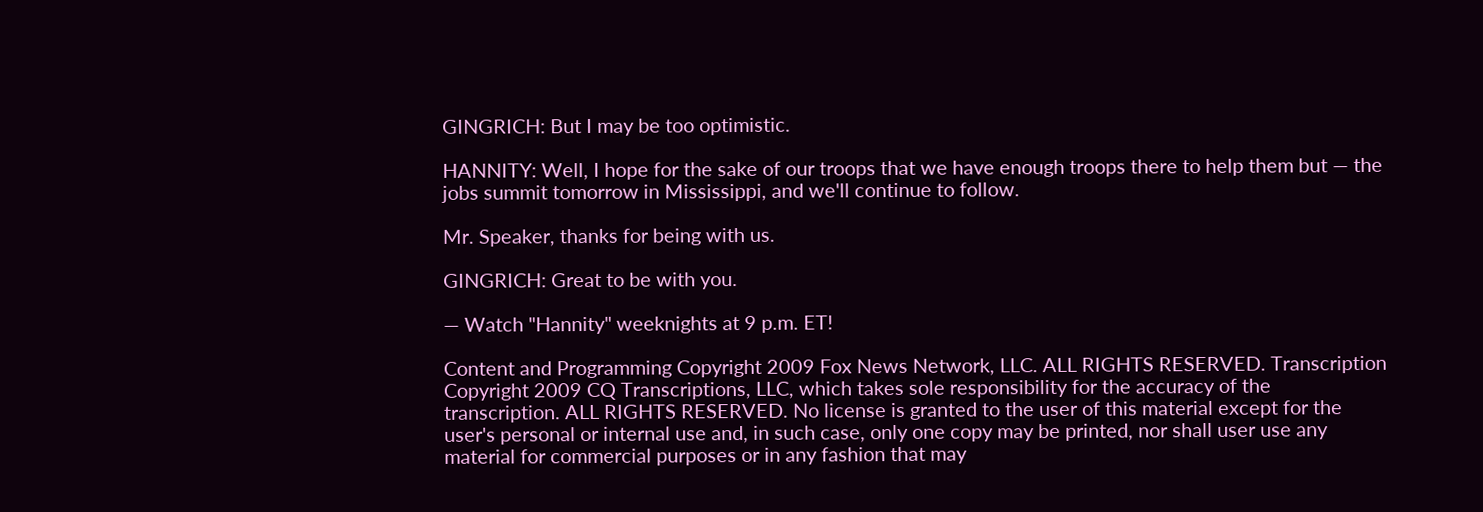GINGRICH: But I may be too optimistic.

HANNITY: Well, I hope for the sake of our troops that we have enough troops there to help them but — the jobs summit tomorrow in Mississippi, and we'll continue to follow.

Mr. Speaker, thanks for being with us.

GINGRICH: Great to be with you.

— Watch "Hannity" weeknights at 9 p.m. ET!

Content and Programming Copyright 2009 Fox News Network, LLC. ALL RIGHTS RESERVED. Transcription Copyright 2009 CQ Transcriptions, LLC, which takes sole responsibility for the accuracy of the transcription. ALL RIGHTS RESERVED. No license is granted to the user of this material except for the user's personal or internal use and, in such case, only one copy may be printed, nor shall user use any material for commercial purposes or in any fashion that may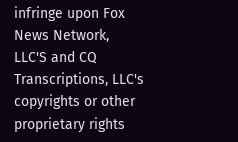infringe upon Fox News Network, LLC'S and CQ Transcriptions, LLC's copyrights or other proprietary rights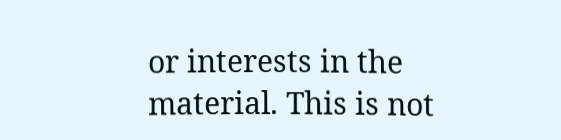or interests in the material. This is not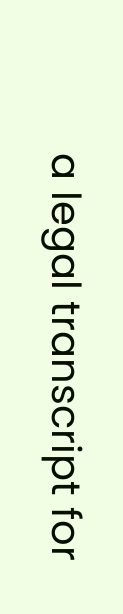a legal transcript for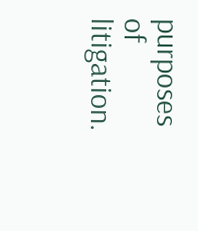purposes of litigation.